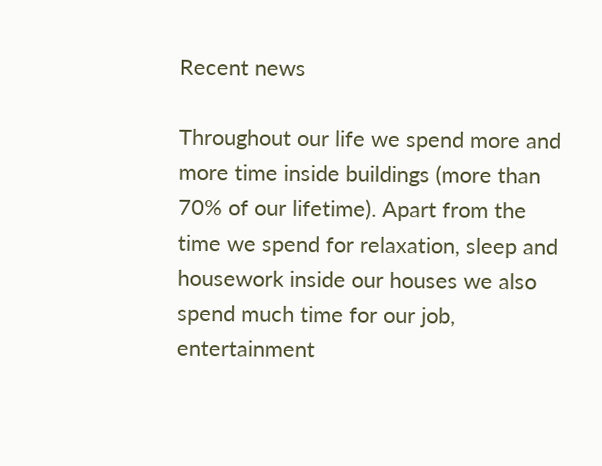Recent news

Throughout our life we spend more and more time inside buildings (more than 70% of our lifetime). Apart from the time we spend for relaxation, sleep and housework inside our houses we also spend much time for our job, entertainment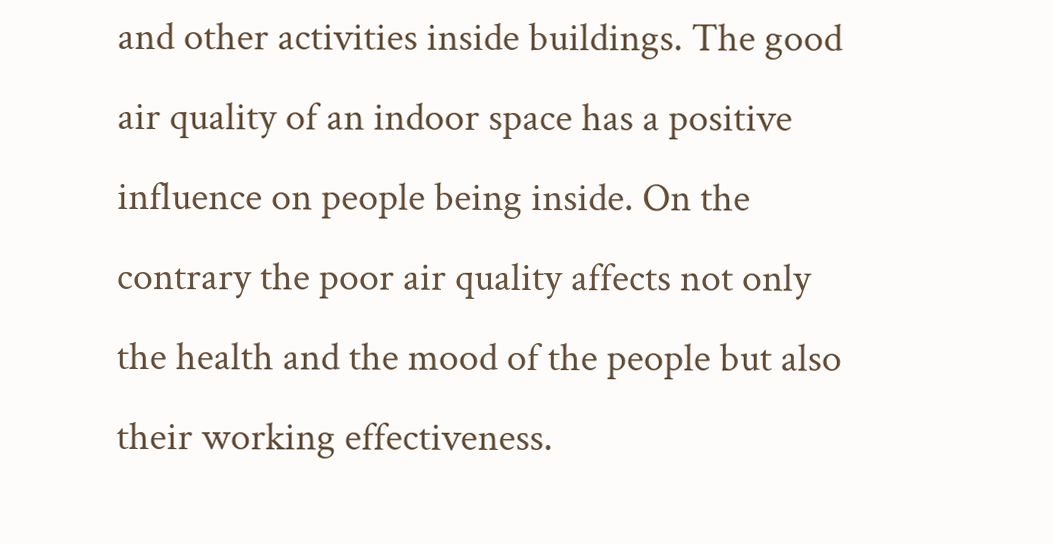and other activities inside buildings. The good air quality of an indoor space has a positive influence on people being inside. On the contrary the poor air quality affects not only the health and the mood of the people but also their working effectiveness.